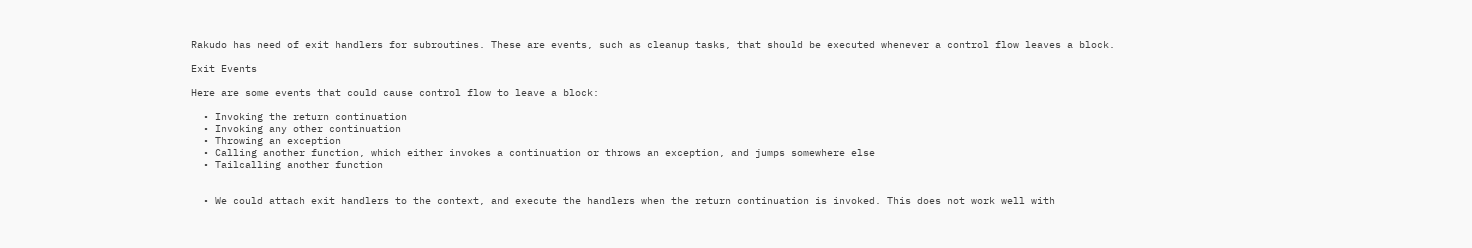Rakudo has need of exit handlers for subroutines. These are events, such as cleanup tasks, that should be executed whenever a control flow leaves a block.

Exit Events

Here are some events that could cause control flow to leave a block:

  • Invoking the return continuation
  • Invoking any other continuation
  • Throwing an exception
  • Calling another function, which either invokes a continuation or throws an exception, and jumps somewhere else
  • Tailcalling another function


  • We could attach exit handlers to the context, and execute the handlers when the return continuation is invoked. This does not work well with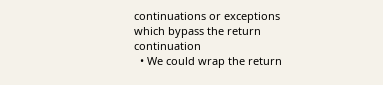continuations or exceptions which bypass the return continuation
  • We could wrap the return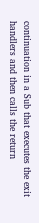continuation in a Sub that executes the exit handlers and then calls the return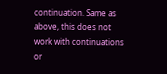continuation. Same as above, this does not work with continuations or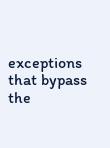exceptions that bypass the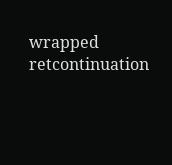wrapped retcontinuation